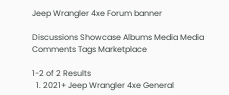Jeep Wrangler 4xe Forum banner

Discussions Showcase Albums Media Media Comments Tags Marketplace

1-2 of 2 Results
  1. 2021+ Jeep Wrangler 4xe General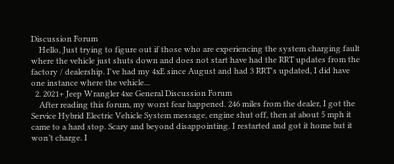Discussion Forum
    Hello, Just trying to figure out if those who are experiencing the system charging fault where the vehicle just shuts down and does not start have had the RRT updates from the factory / dealership. I've had my 4xE since August and had 3 RRT's updated, I did have one instance where the vehicle...
  2. 2021+ Jeep Wrangler 4xe General Discussion Forum
    After reading this forum, my worst fear happened. 246 miles from the dealer, I got the Service Hybrid Electric Vehicle System message, engine shut off, then at about 5 mph it came to a hard stop. Scary and beyond disappointing. I restarted and got it home but it won’t charge. I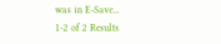was in E-Save...
1-2 of 2 Results